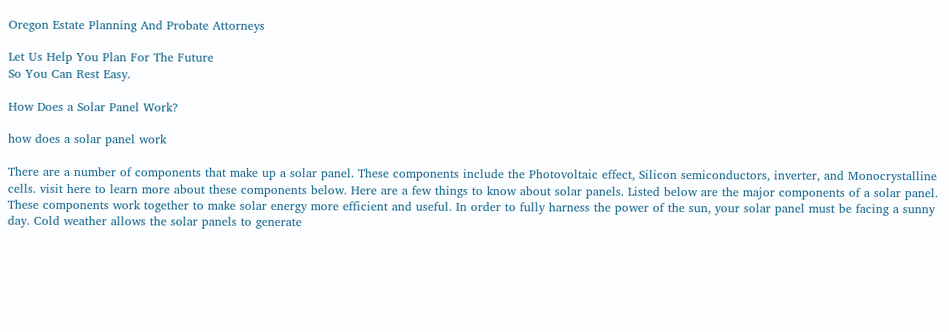Oregon Estate Planning And Probate Attorneys

Let Us Help You Plan For The Future
So You Can Rest Easy.

How Does a Solar Panel Work?

how does a solar panel work

There are a number of components that make up a solar panel. These components include the Photovoltaic effect, Silicon semiconductors, inverter, and Monocrystalline cells. visit here to learn more about these components below. Here are a few things to know about solar panels. Listed below are the major components of a solar panel. These components work together to make solar energy more efficient and useful. In order to fully harness the power of the sun, your solar panel must be facing a sunny day. Cold weather allows the solar panels to generate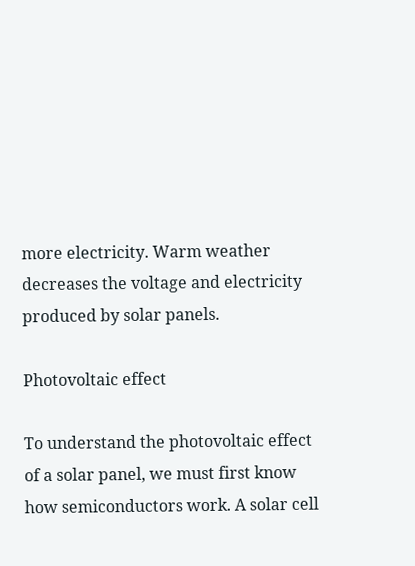more electricity. Warm weather decreases the voltage and electricity produced by solar panels.

Photovoltaic effect

To understand the photovoltaic effect of a solar panel, we must first know how semiconductors work. A solar cell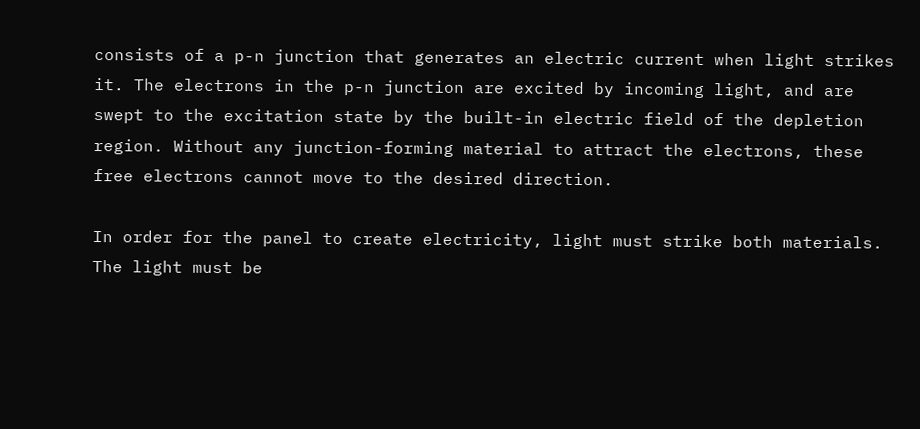consists of a p-n junction that generates an electric current when light strikes it. The electrons in the p-n junction are excited by incoming light, and are swept to the excitation state by the built-in electric field of the depletion region. Without any junction-forming material to attract the electrons, these free electrons cannot move to the desired direction.

In order for the panel to create electricity, light must strike both materials. The light must be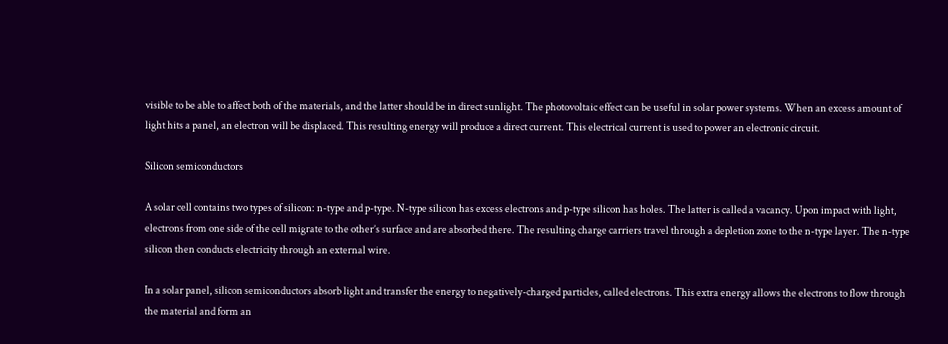visible to be able to affect both of the materials, and the latter should be in direct sunlight. The photovoltaic effect can be useful in solar power systems. When an excess amount of light hits a panel, an electron will be displaced. This resulting energy will produce a direct current. This electrical current is used to power an electronic circuit.

Silicon semiconductors

A solar cell contains two types of silicon: n-type and p-type. N-type silicon has excess electrons and p-type silicon has holes. The latter is called a vacancy. Upon impact with light, electrons from one side of the cell migrate to the other’s surface and are absorbed there. The resulting charge carriers travel through a depletion zone to the n-type layer. The n-type silicon then conducts electricity through an external wire.

In a solar panel, silicon semiconductors absorb light and transfer the energy to negatively-charged particles, called electrons. This extra energy allows the electrons to flow through the material and form an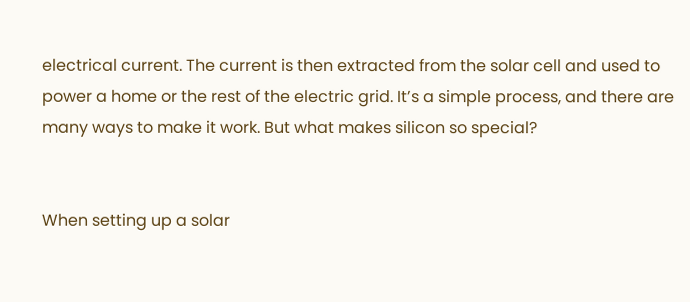electrical current. The current is then extracted from the solar cell and used to power a home or the rest of the electric grid. It’s a simple process, and there are many ways to make it work. But what makes silicon so special?


When setting up a solar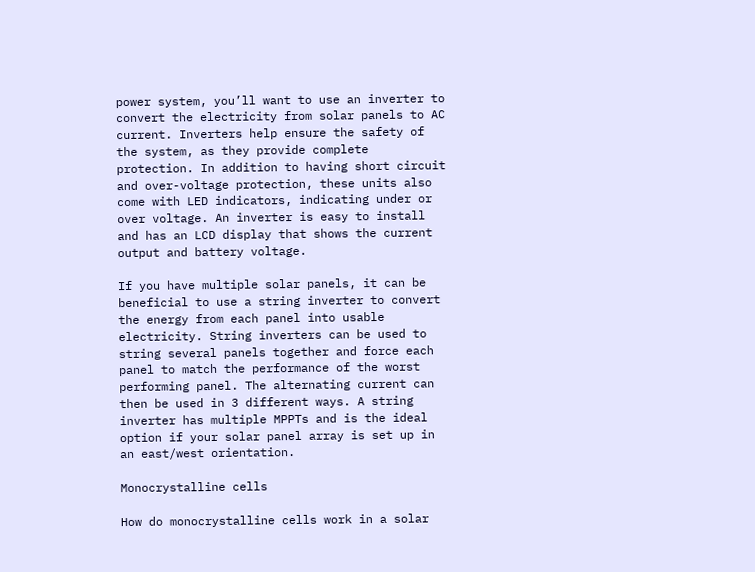power system, you’ll want to use an inverter to convert the electricity from solar panels to AC current. Inverters help ensure the safety of the system, as they provide complete protection. In addition to having short circuit and over-voltage protection, these units also come with LED indicators, indicating under or over voltage. An inverter is easy to install and has an LCD display that shows the current output and battery voltage.

If you have multiple solar panels, it can be beneficial to use a string inverter to convert the energy from each panel into usable electricity. String inverters can be used to string several panels together and force each panel to match the performance of the worst performing panel. The alternating current can then be used in 3 different ways. A string inverter has multiple MPPTs and is the ideal option if your solar panel array is set up in an east/west orientation.

Monocrystalline cells

How do monocrystalline cells work in a solar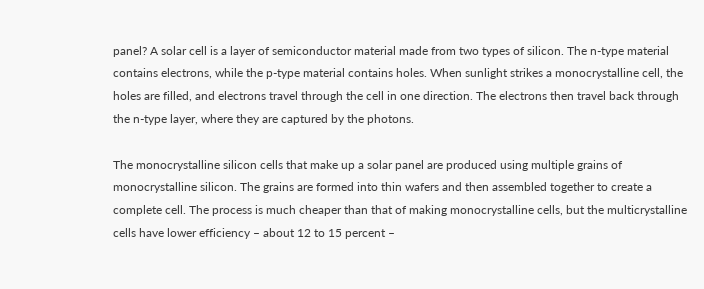panel? A solar cell is a layer of semiconductor material made from two types of silicon. The n-type material contains electrons, while the p-type material contains holes. When sunlight strikes a monocrystalline cell, the holes are filled, and electrons travel through the cell in one direction. The electrons then travel back through the n-type layer, where they are captured by the photons.

The monocrystalline silicon cells that make up a solar panel are produced using multiple grains of monocrystalline silicon. The grains are formed into thin wafers and then assembled together to create a complete cell. The process is much cheaper than that of making monocrystalline cells, but the multicrystalline cells have lower efficiency – about 12 to 15 percent –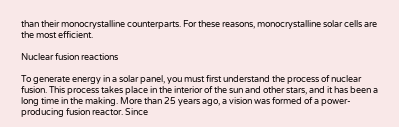than their monocrystalline counterparts. For these reasons, monocrystalline solar cells are the most efficient.

Nuclear fusion reactions

To generate energy in a solar panel, you must first understand the process of nuclear fusion. This process takes place in the interior of the sun and other stars, and it has been a long time in the making. More than 25 years ago, a vision was formed of a power-producing fusion reactor. Since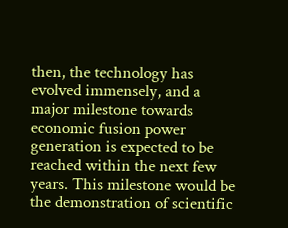then, the technology has evolved immensely, and a major milestone towards economic fusion power generation is expected to be reached within the next few years. This milestone would be the demonstration of scientific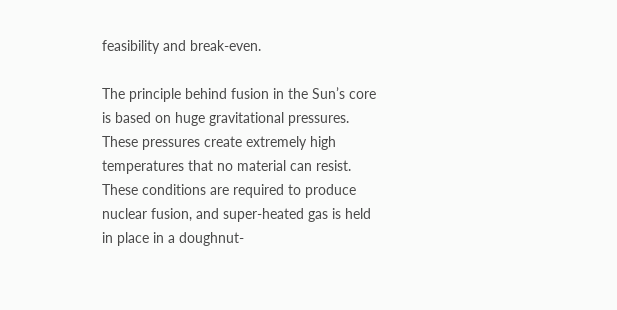feasibility and break-even.

The principle behind fusion in the Sun’s core is based on huge gravitational pressures. These pressures create extremely high temperatures that no material can resist. These conditions are required to produce nuclear fusion, and super-heated gas is held in place in a doughnut-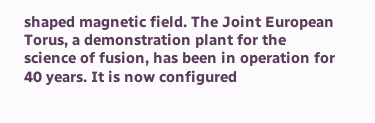shaped magnetic field. The Joint European Torus, a demonstration plant for the science of fusion, has been in operation for 40 years. It is now configured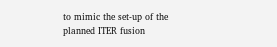to mimic the set-up of the planned ITER fusion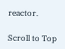reactor.

Scroll to Top